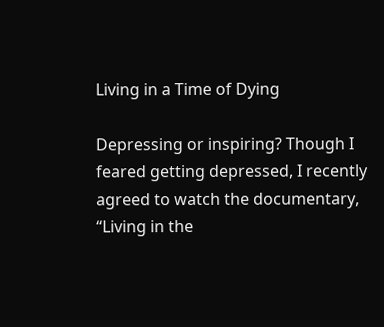Living in a Time of Dying

Depressing or inspiring? Though I feared getting depressed, I recently agreed to watch the documentary, “Living in the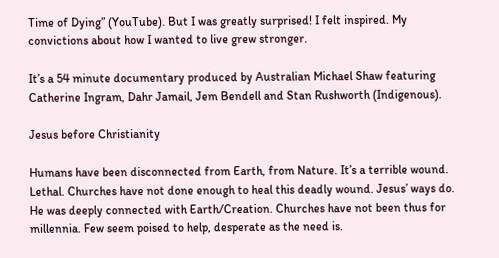Time of Dying” (YouTube). But I was greatly surprised! I felt inspired. My convictions about how I wanted to live grew stronger.

It’s a 54 minute documentary produced by Australian Michael Shaw featuring Catherine Ingram, Dahr Jamail, Jem Bendell and Stan Rushworth (Indigenous).

Jesus before Christianity

Humans have been disconnected from Earth, from Nature. It’s a terrible wound. Lethal. Churches have not done enough to heal this deadly wound. Jesus’ ways do. He was deeply connected with Earth/Creation. Churches have not been thus for millennia. Few seem poised to help, desperate as the need is.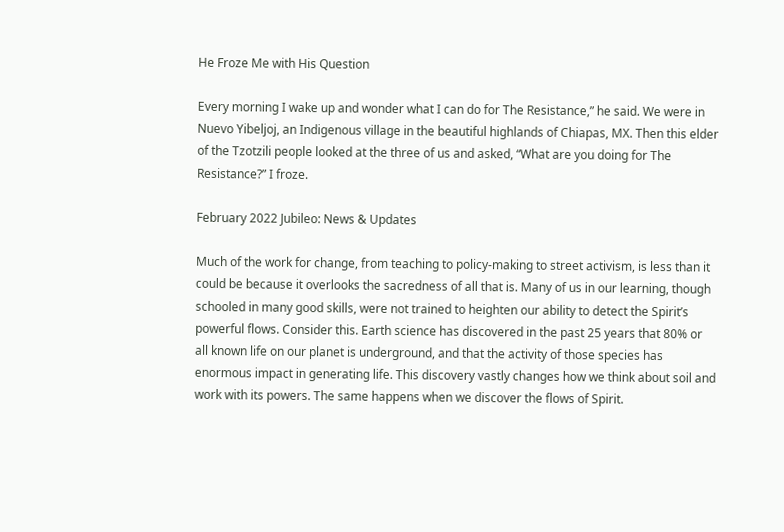He Froze Me with His Question

Every morning I wake up and wonder what I can do for The Resistance,” he said. We were in Nuevo Yibeljoj, an Indigenous village in the beautiful highlands of Chiapas, MX. Then this elder of the Tzotzili people looked at the three of us and asked, “What are you doing for The Resistance?” I froze.

February 2022 Jubileo: News & Updates

Much of the work for change, from teaching to policy-making to street activism, is less than it could be because it overlooks the sacredness of all that is. Many of us in our learning, though schooled in many good skills, were not trained to heighten our ability to detect the Spirit’s powerful flows. Consider this. Earth science has discovered in the past 25 years that 80% or all known life on our planet is underground, and that the activity of those species has enormous impact in generating life. This discovery vastly changes how we think about soil and work with its powers. The same happens when we discover the flows of Spirit.